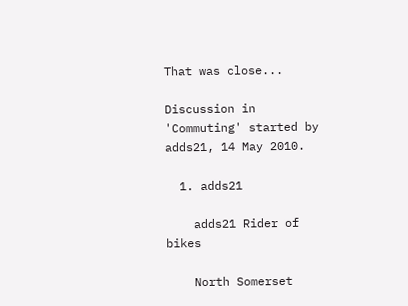That was close...

Discussion in 'Commuting' started by adds21, 14 May 2010.

  1. adds21

    adds21 Rider of bikes

    North Somerset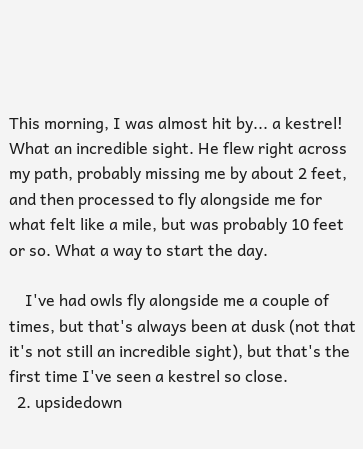This morning, I was almost hit by... a kestrel! What an incredible sight. He flew right across my path, probably missing me by about 2 feet, and then processed to fly alongside me for what felt like a mile, but was probably 10 feet or so. What a way to start the day.

    I've had owls fly alongside me a couple of times, but that's always been at dusk (not that it's not still an incredible sight), but that's the first time I've seen a kestrel so close.
  2. upsidedown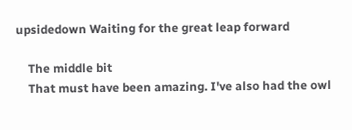upsidedown Waiting for the great leap forward

    The middle bit
    That must have been amazing. I've also had the owl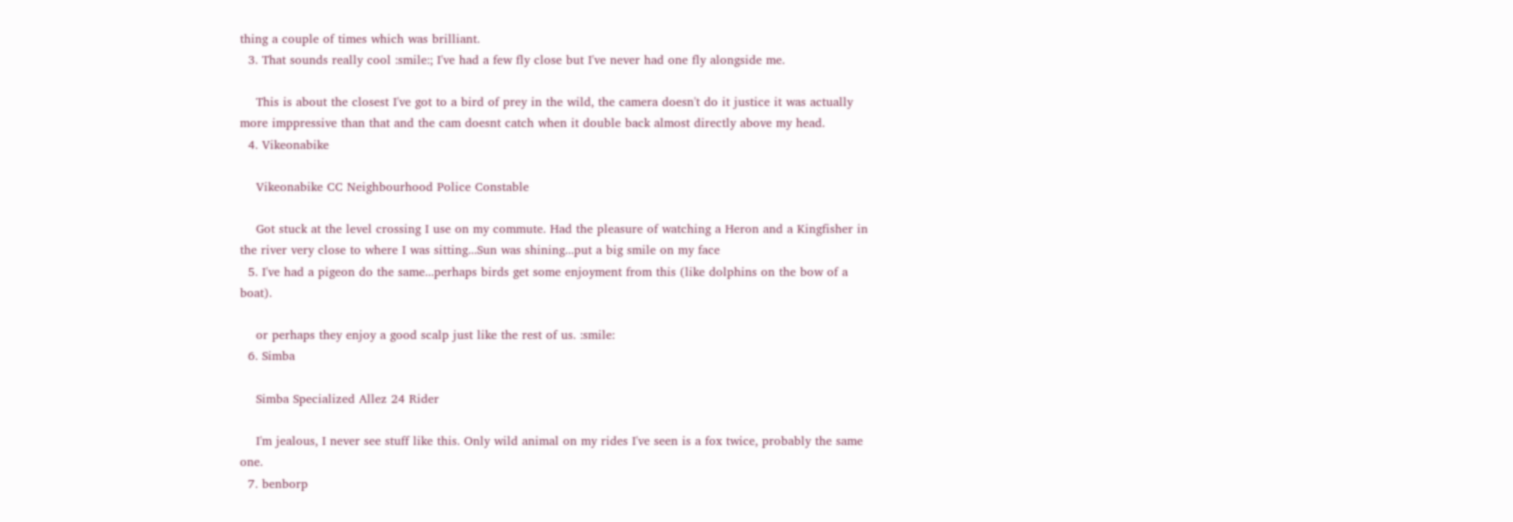thing a couple of times which was brilliant.
  3. That sounds really cool :smile:; I've had a few fly close but I've never had one fly alongside me.

    This is about the closest I've got to a bird of prey in the wild, the camera doesn't do it justice it was actually more imppressive than that and the cam doesnt catch when it double back almost directly above my head.
  4. Vikeonabike

    Vikeonabike CC Neighbourhood Police Constable

    Got stuck at the level crossing I use on my commute. Had the pleasure of watching a Heron and a Kingfisher in the river very close to where I was sitting...Sun was shining...put a big smile on my face
  5. I've had a pigeon do the same...perhaps birds get some enjoyment from this (like dolphins on the bow of a boat).

    or perhaps they enjoy a good scalp just like the rest of us. :smile:
  6. Simba

    Simba Specialized Allez 24 Rider

    I'm jealous, I never see stuff like this. Only wild animal on my rides I've seen is a fox twice, probably the same one.
  7. benborp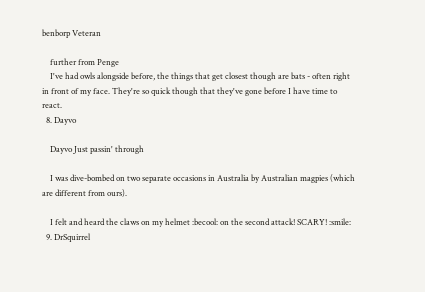benborp Veteran

    further from Penge
    I've had owls alongside before, the things that get closest though are bats - often right in front of my face. They're so quick though that they've gone before I have time to react.
  8. Dayvo

    Dayvo Just passin' through

    I was dive-bombed on two separate occasions in Australia by Australian magpies (which are different from ours).

    I felt and heard the claws on my helmet :becool: on the second attack! SCARY! :smile:
  9. DrSquirrel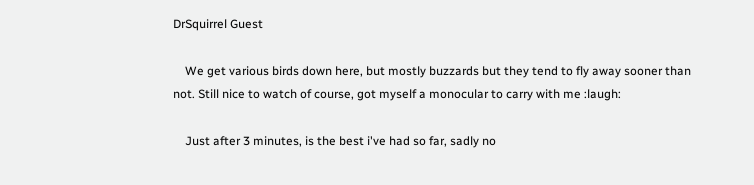DrSquirrel Guest

    We get various birds down here, but mostly buzzards but they tend to fly away sooner than not. Still nice to watch of course, got myself a monocular to carry with me :laugh:

    Just after 3 minutes, is the best i've had so far, sadly no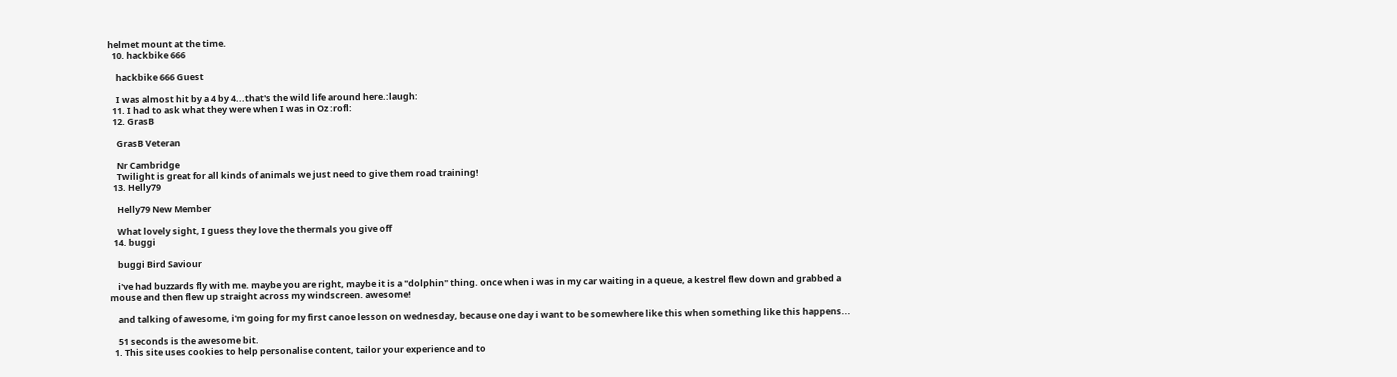helmet mount at the time.
  10. hackbike 666

    hackbike 666 Guest

    I was almost hit by a 4 by 4...that's the wild life around here.:laugh:
  11. I had to ask what they were when I was in Oz :rofl:
  12. GrasB

    GrasB Veteran

    Nr Cambridge
    Twilight is great for all kinds of animals we just need to give them road training!
  13. Helly79

    Helly79 New Member

    What lovely sight, I guess they love the thermals you give off
  14. buggi

    buggi Bird Saviour

    i've had buzzards fly with me. maybe you are right, maybe it is a "dolphin" thing. once when i was in my car waiting in a queue, a kestrel flew down and grabbed a mouse and then flew up straight across my windscreen. awesome!

    and talking of awesome, i'm going for my first canoe lesson on wednesday, because one day i want to be somewhere like this when something like this happens...

    51 seconds is the awesome bit.
  1. This site uses cookies to help personalise content, tailor your experience and to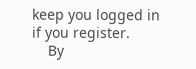keep you logged in if you register.
    By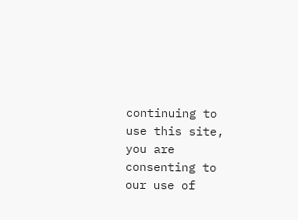continuing to use this site, you are consenting to our use of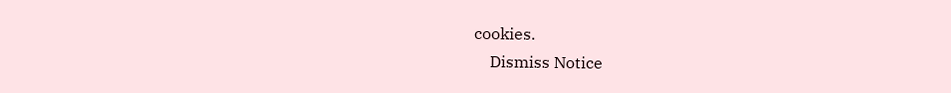cookies.
    Dismiss Notice